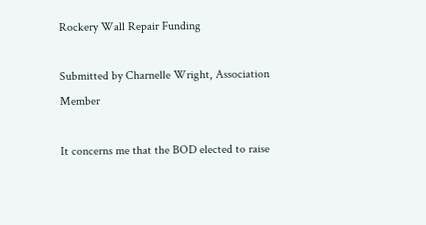Rockery Wall Repair Funding

Submitted by Charnelle Wright, Association Member

It concerns me that the BOD elected to raise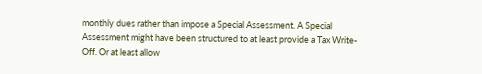monthly dues rather than impose a Special Assessment. A Special Assessment might have been structured to at least provide a Tax Write-Off. Or at least allow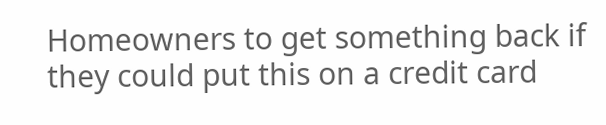Homeowners to get something back if they could put this on a credit card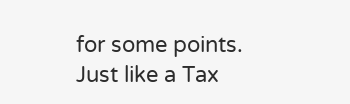for some points.  Just like a Tax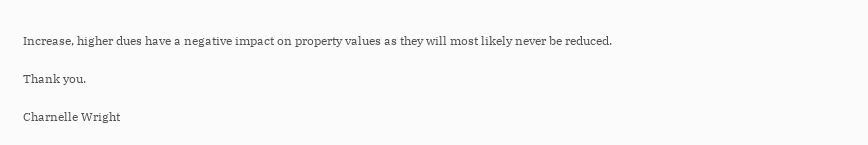Increase, higher dues have a negative impact on property values as they will most likely never be reduced.

Thank you.

Charnelle Wright